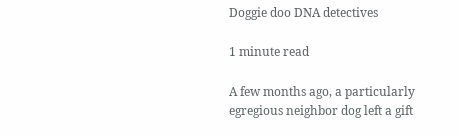Doggie doo DNA detectives

1 minute read

A few months ago, a particularly egregious neighbor dog left a gift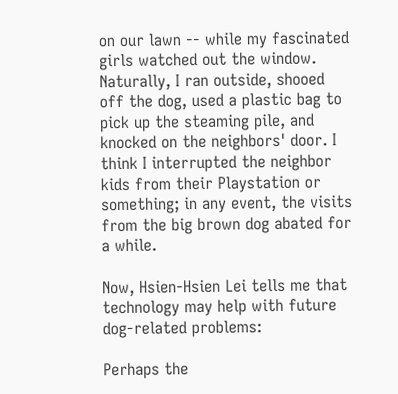on our lawn -- while my fascinated girls watched out the window. Naturally, I ran outside, shooed off the dog, used a plastic bag to pick up the steaming pile, and knocked on the neighbors' door. I think I interrupted the neighbor kids from their Playstation or something; in any event, the visits from the big brown dog abated for a while.

Now, Hsien-Hsien Lei tells me that technology may help with future dog-related problems:

Perhaps the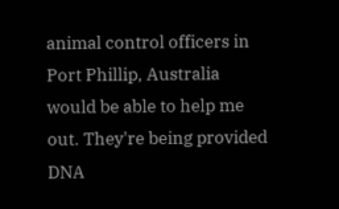animal control officers in Port Phillip, Australia would be able to help me out. They're being provided DNA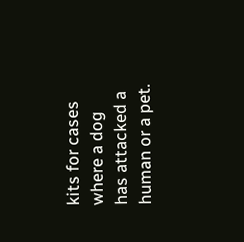kits for cases where a dog has attacked a human or a pet.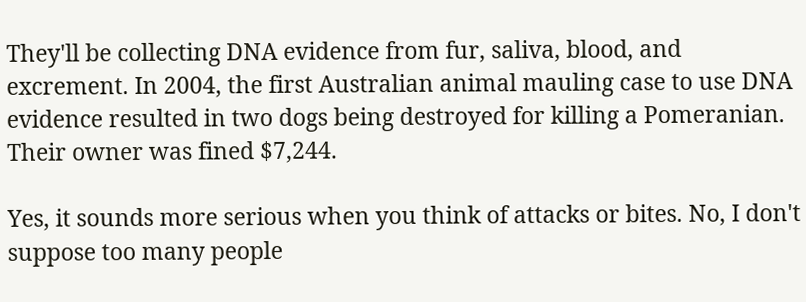They'll be collecting DNA evidence from fur, saliva, blood, and excrement. In 2004, the first Australian animal mauling case to use DNA evidence resulted in two dogs being destroyed for killing a Pomeranian. Their owner was fined $7,244.

Yes, it sounds more serious when you think of attacks or bites. No, I don't suppose too many people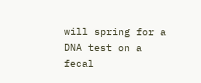will spring for a DNA test on a fecal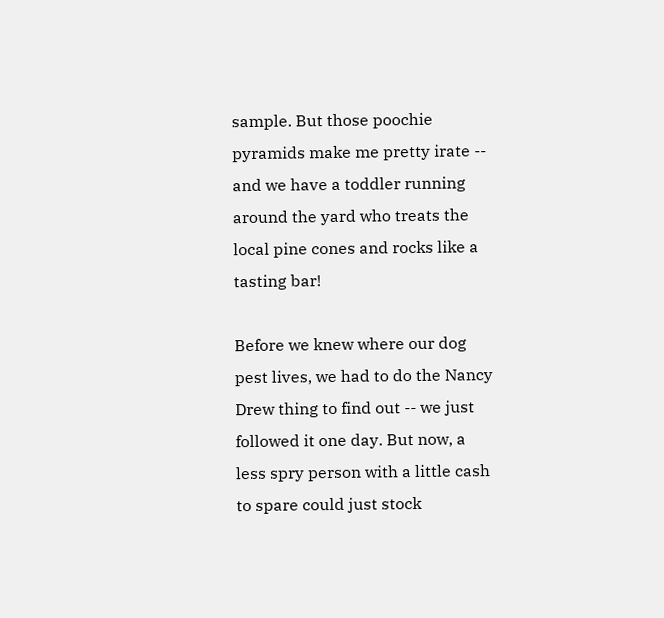sample. But those poochie pyramids make me pretty irate -- and we have a toddler running around the yard who treats the local pine cones and rocks like a tasting bar!

Before we knew where our dog pest lives, we had to do the Nancy Drew thing to find out -- we just followed it one day. But now, a less spry person with a little cash to spare could just stock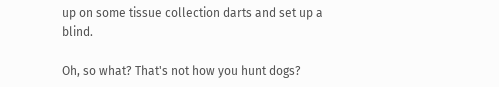up on some tissue collection darts and set up a blind.

Oh, so what? That's not how you hunt dogs?